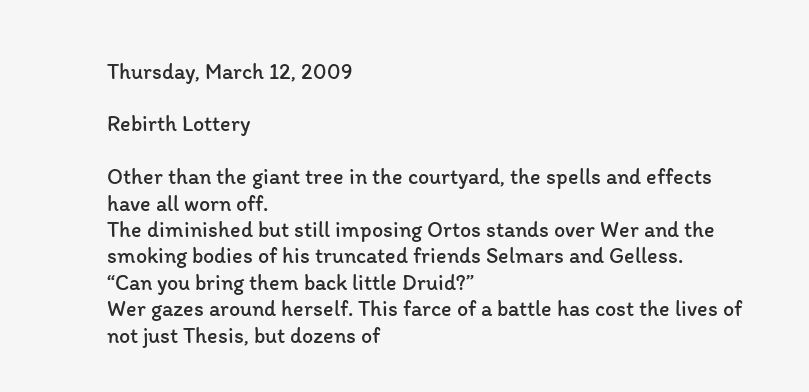Thursday, March 12, 2009

Rebirth Lottery

Other than the giant tree in the courtyard, the spells and effects have all worn off.
The diminished but still imposing Ortos stands over Wer and the smoking bodies of his truncated friends Selmars and Gelless.
“Can you bring them back little Druid?”
Wer gazes around herself. This farce of a battle has cost the lives of not just Thesis, but dozens of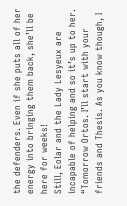the defenders. Even if she puts all of her energy into bringing them back, she’ll be here for weeks!
Still, Eolar and the Lady Lesyeux are incapable of helping and so it’s up to her.
“Tomorrow Ortos. I’ll start with your friends and Thesis. As you know though, I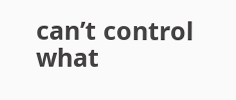can’t control what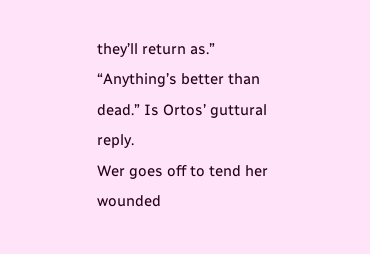they’ll return as.”
“Anything’s better than dead.” Is Ortos’ guttural reply.
Wer goes off to tend her wounded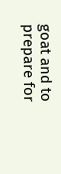goat and to prepare for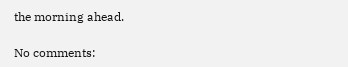the morning ahead.

No comments: